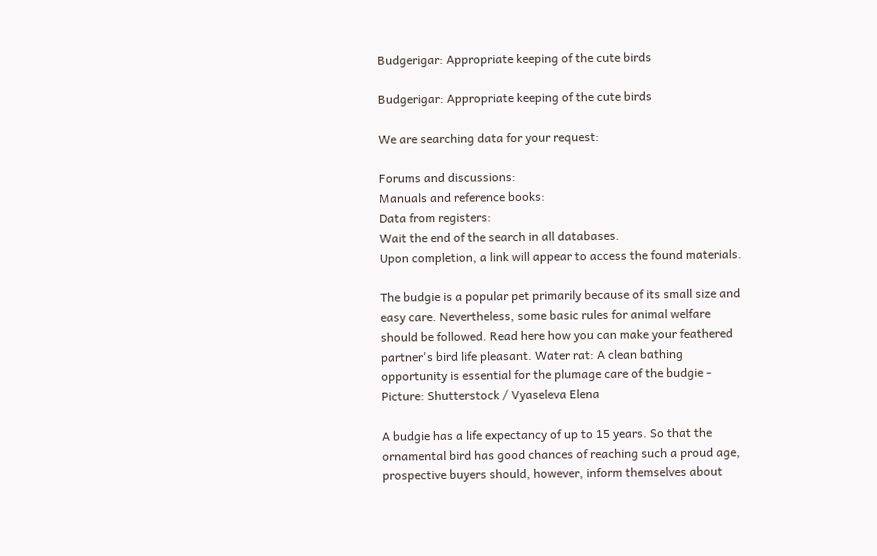Budgerigar: Appropriate keeping of the cute birds

Budgerigar: Appropriate keeping of the cute birds

We are searching data for your request:

Forums and discussions:
Manuals and reference books:
Data from registers:
Wait the end of the search in all databases.
Upon completion, a link will appear to access the found materials.

The budgie is a popular pet primarily because of its small size and easy care. Nevertheless, some basic rules for animal welfare should be followed. Read here how you can make your feathered partner's bird life pleasant. Water rat: A clean bathing opportunity is essential for the plumage care of the budgie - Picture: Shutterstock / Vyaseleva Elena

A budgie has a life expectancy of up to 15 years. So that the ornamental bird has good chances of reaching such a proud age, prospective buyers should, however, inform themselves about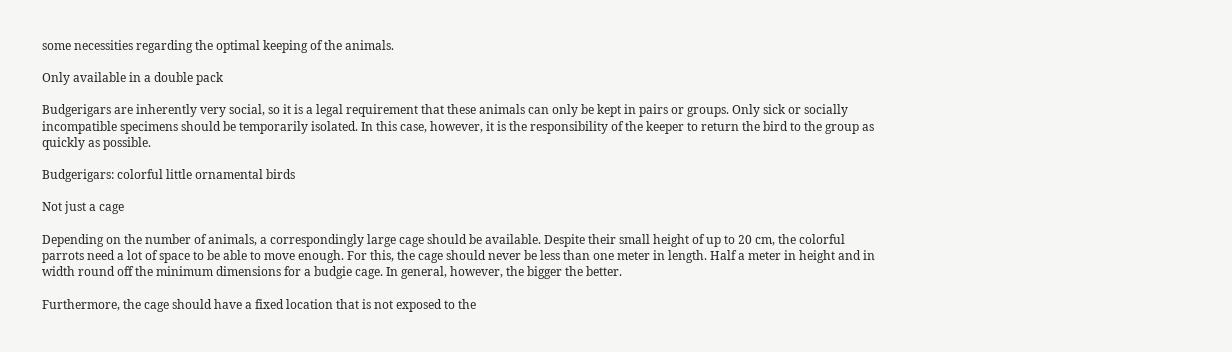some necessities regarding the optimal keeping of the animals.

Only available in a double pack

Budgerigars are inherently very social, so it is a legal requirement that these animals can only be kept in pairs or groups. Only sick or socially incompatible specimens should be temporarily isolated. In this case, however, it is the responsibility of the keeper to return the bird to the group as quickly as possible.

Budgerigars: colorful little ornamental birds

Not just a cage

Depending on the number of animals, a correspondingly large cage should be available. Despite their small height of up to 20 cm, the colorful parrots need a lot of space to be able to move enough. For this, the cage should never be less than one meter in length. Half a meter in height and in width round off the minimum dimensions for a budgie cage. In general, however, the bigger the better.

Furthermore, the cage should have a fixed location that is not exposed to the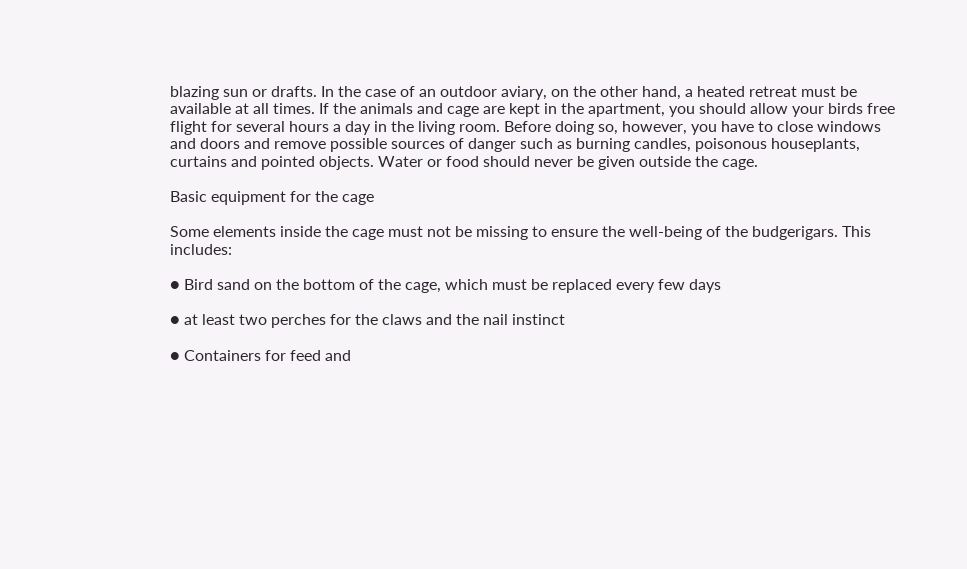blazing sun or drafts. In the case of an outdoor aviary, on the other hand, a heated retreat must be available at all times. If the animals and cage are kept in the apartment, you should allow your birds free flight for several hours a day in the living room. Before doing so, however, you have to close windows and doors and remove possible sources of danger such as burning candles, poisonous houseplants, curtains and pointed objects. Water or food should never be given outside the cage.

Basic equipment for the cage

Some elements inside the cage must not be missing to ensure the well-being of the budgerigars. This includes:

● Bird sand on the bottom of the cage, which must be replaced every few days

● at least two perches for the claws and the nail instinct

● Containers for feed and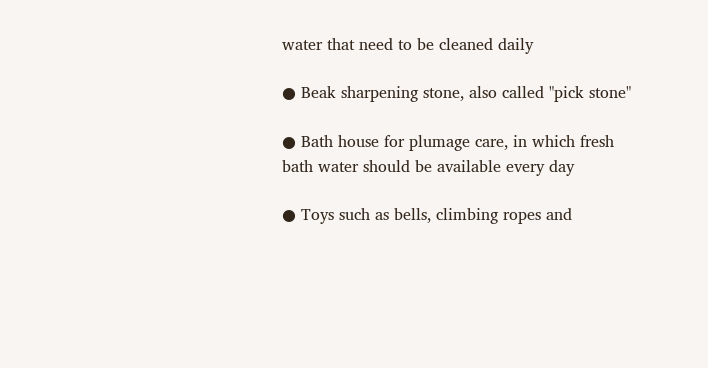water that need to be cleaned daily

● Beak sharpening stone, also called "pick stone"

● Bath house for plumage care, in which fresh bath water should be available every day

● Toys such as bells, climbing ropes and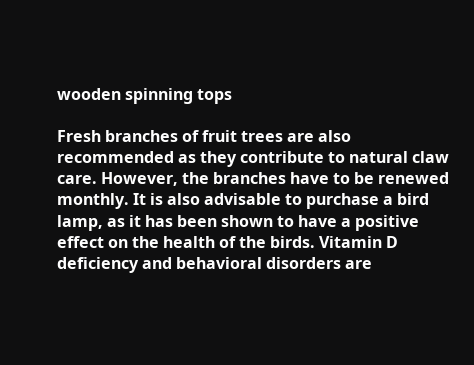wooden spinning tops

Fresh branches of fruit trees are also recommended as they contribute to natural claw care. However, the branches have to be renewed monthly. It is also advisable to purchase a bird lamp, as it has been shown to have a positive effect on the health of the birds. Vitamin D deficiency and behavioral disorders are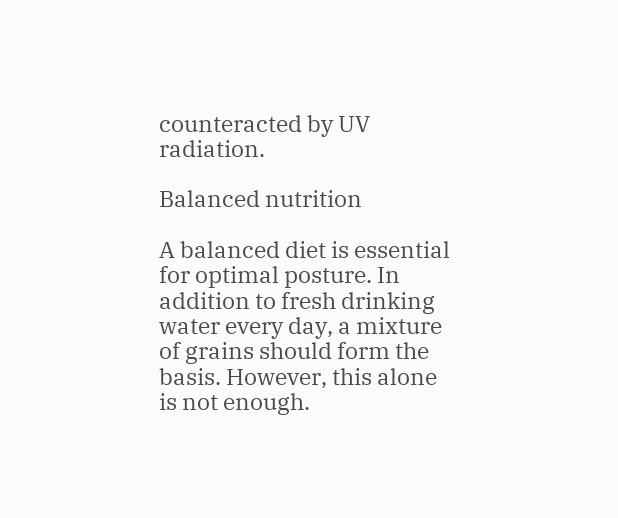counteracted by UV radiation.

Balanced nutrition

A balanced diet is essential for optimal posture. In addition to fresh drinking water every day, a mixture of grains should form the basis. However, this alone is not enough.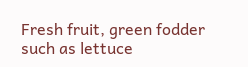Fresh fruit, green fodder such as lettuce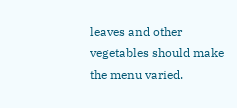leaves and other vegetables should make the menu varied.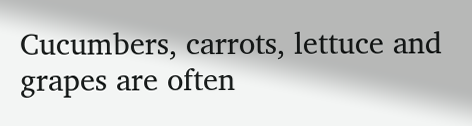Cucumbers, carrots, lettuce and grapes are often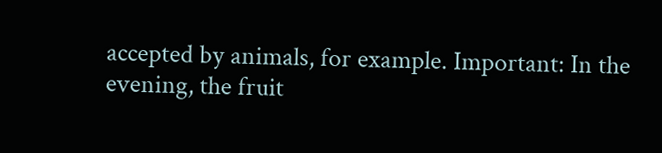accepted by animals, for example. Important: In the evening, the fruit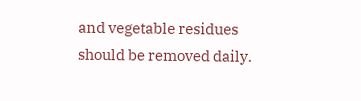and vegetable residues should be removed daily.